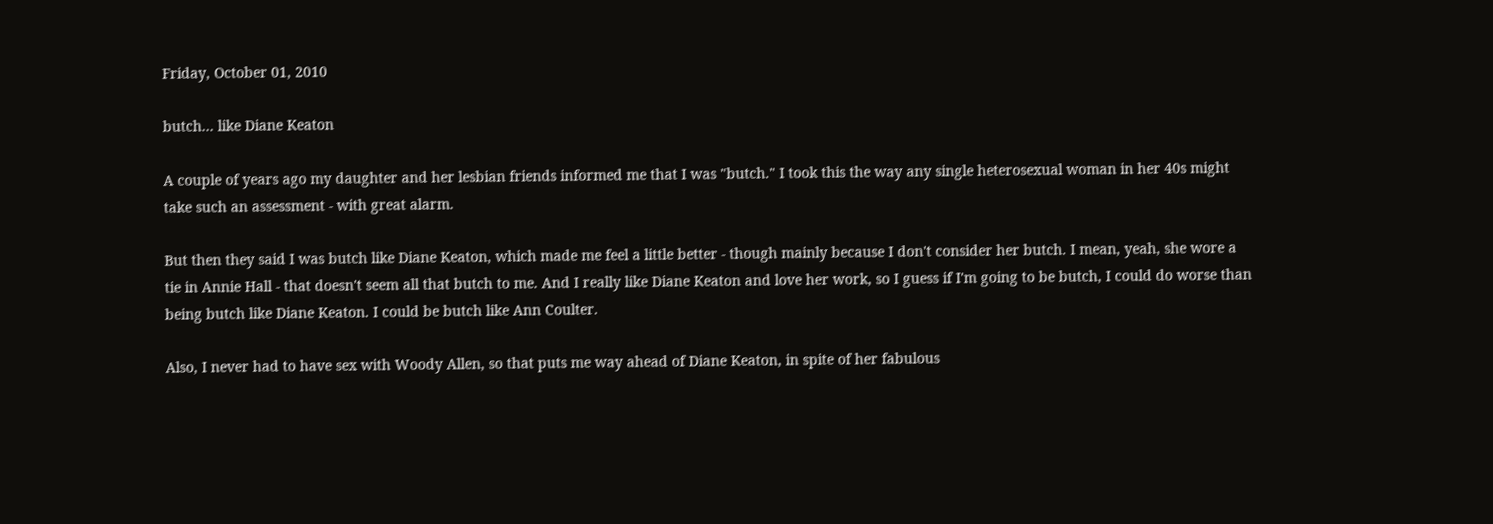Friday, October 01, 2010

butch... like Diane Keaton

A couple of years ago my daughter and her lesbian friends informed me that I was "butch." I took this the way any single heterosexual woman in her 40s might take such an assessment - with great alarm.

But then they said I was butch like Diane Keaton, which made me feel a little better - though mainly because I don't consider her butch. I mean, yeah, she wore a tie in Annie Hall - that doesn't seem all that butch to me. And I really like Diane Keaton and love her work, so I guess if I'm going to be butch, I could do worse than being butch like Diane Keaton. I could be butch like Ann Coulter.

Also, I never had to have sex with Woody Allen, so that puts me way ahead of Diane Keaton, in spite of her fabulous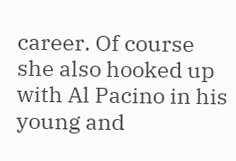career. Of course she also hooked up with Al Pacino in his young and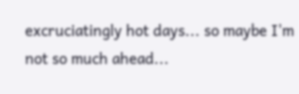excruciatingly hot days... so maybe I'm not so much ahead...